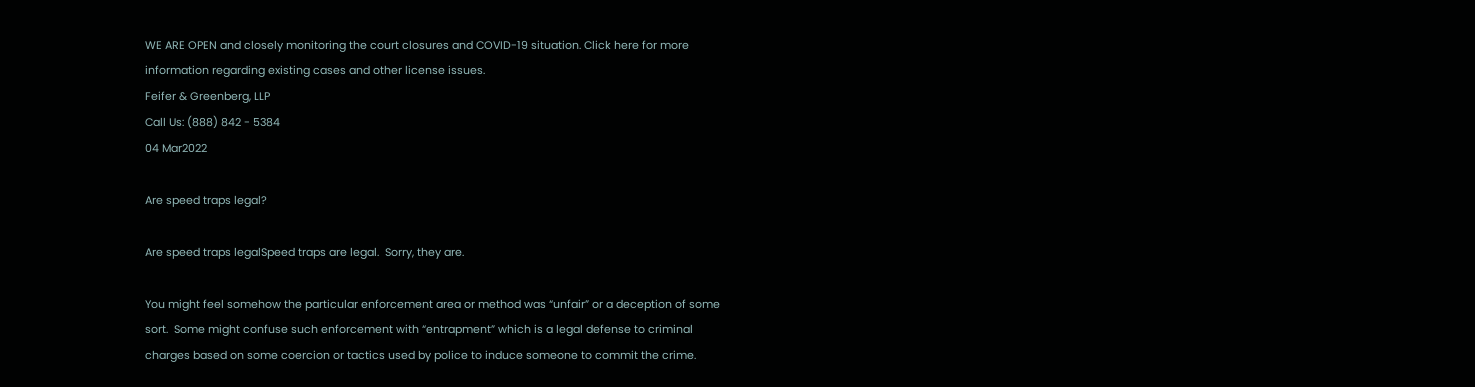WE ARE OPEN and closely monitoring the court closures and COVID-19 situation. Click here for more information regarding existing cases and other license issues.
Feifer & Greenberg, LLP
Call Us: (888) 842 - 5384
04 Mar2022

Are speed traps legal?

Are speed traps legalSpeed traps are legal.  Sorry, they are.

You might feel somehow the particular enforcement area or method was “unfair” or a deception of some sort.  Some might confuse such enforcement with “entrapment” which is a legal defense to criminal charges based on some coercion or tactics used by police to induce someone to commit the crime.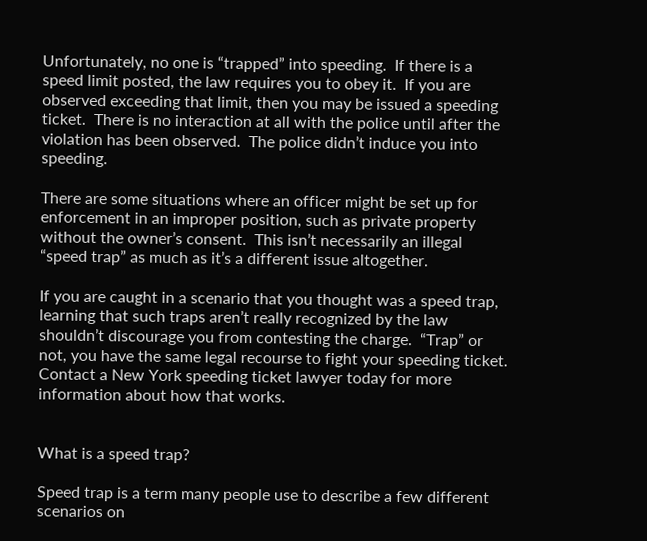Unfortunately, no one is “trapped” into speeding.  If there is a speed limit posted, the law requires you to obey it.  If you are observed exceeding that limit, then you may be issued a speeding ticket.  There is no interaction at all with the police until after the violation has been observed.  The police didn’t induce you into speeding.

There are some situations where an officer might be set up for enforcement in an improper position, such as private property without the owner’s consent.  This isn’t necessarily an illegal “speed trap” as much as it’s a different issue altogether.

If you are caught in a scenario that you thought was a speed trap, learning that such traps aren’t really recognized by the law shouldn’t discourage you from contesting the charge.  “Trap” or not, you have the same legal recourse to fight your speeding ticket. Contact a New York speeding ticket lawyer today for more information about how that works.


What is a speed trap?

Speed trap is a term many people use to describe a few different scenarios on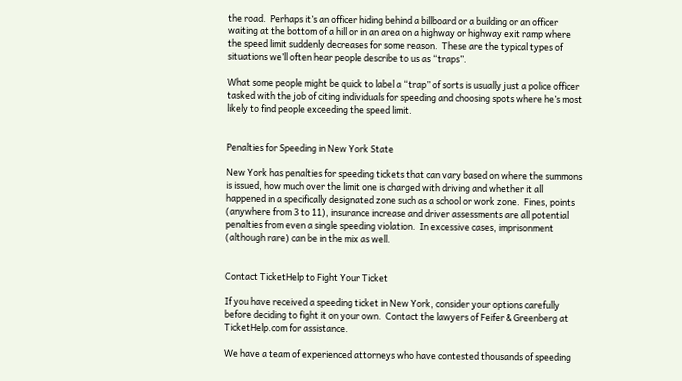the road.  Perhaps it’s an officer hiding behind a billboard or a building or an officer waiting at the bottom of a hill or in an area on a highway or highway exit ramp where the speed limit suddenly decreases for some reason.  These are the typical types of situations we’ll often hear people describe to us as “traps”.

What some people might be quick to label a “trap” of sorts is usually just a police officer tasked with the job of citing individuals for speeding and choosing spots where he’s most likely to find people exceeding the speed limit.


Penalties for Speeding in New York State

New York has penalties for speeding tickets that can vary based on where the summons is issued, how much over the limit one is charged with driving and whether it all happened in a specifically designated zone such as a school or work zone.  Fines, points (anywhere from 3 to 11), insurance increase and driver assessments are all potential penalties from even a single speeding violation.  In excessive cases, imprisonment (although rare) can be in the mix as well.


Contact TicketHelp to Fight Your Ticket

If you have received a speeding ticket in New York, consider your options carefully before deciding to fight it on your own.  Contact the lawyers of Feifer & Greenberg at TicketHelp.com for assistance.

We have a team of experienced attorneys who have contested thousands of speeding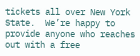tickets all over New York State.  We’re happy to provide anyone who reaches out with a free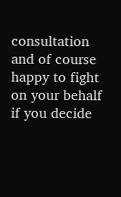consultation and of course happy to fight on your behalf if you decide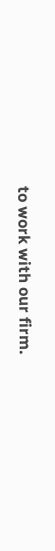to work with our firm.